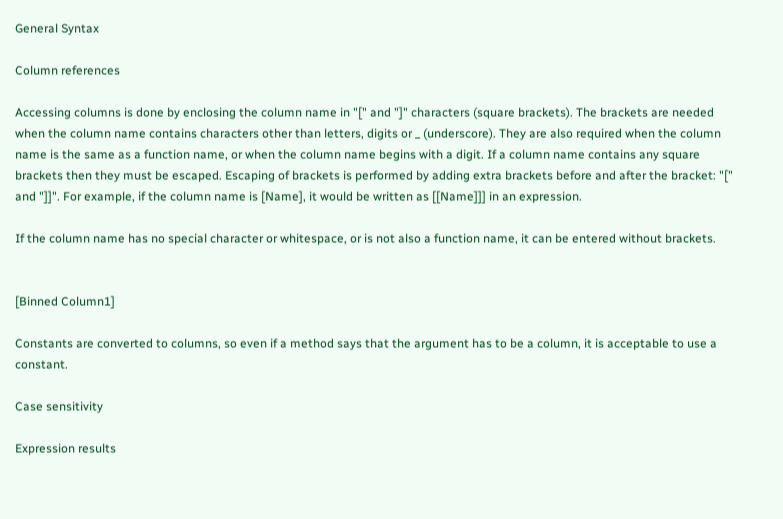General Syntax

Column references

Accessing columns is done by enclosing the column name in "[" and "]" characters (square brackets). The brackets are needed when the column name contains characters other than letters, digits or _ (underscore). They are also required when the column name is the same as a function name, or when the column name begins with a digit. If a column name contains any square brackets then they must be escaped. Escaping of brackets is performed by adding extra brackets before and after the bracket: "[" and "]]". For example, if the column name is [Name], it would be written as [[Name]]] in an expression.

If the column name has no special character or whitespace, or is not also a function name, it can be entered without brackets.


[Binned Column1]

Constants are converted to columns, so even if a method says that the argument has to be a column, it is acceptable to use a constant.

Case sensitivity

Expression results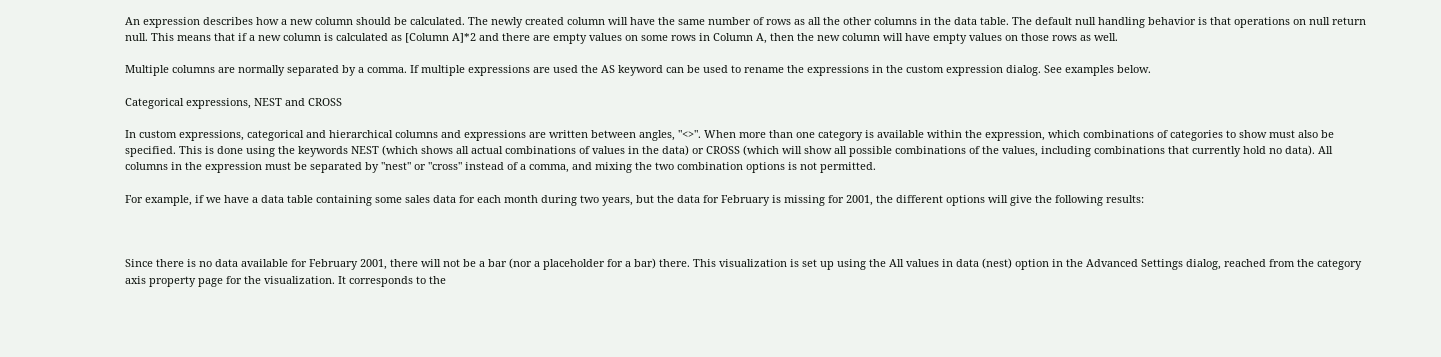An expression describes how a new column should be calculated. The newly created column will have the same number of rows as all the other columns in the data table. The default null handling behavior is that operations on null return null. This means that if a new column is calculated as [Column A]*2 and there are empty values on some rows in Column A, then the new column will have empty values on those rows as well.

Multiple columns are normally separated by a comma. If multiple expressions are used the AS keyword can be used to rename the expressions in the custom expression dialog. See examples below.

Categorical expressions, NEST and CROSS

In custom expressions, categorical and hierarchical columns and expressions are written between angles, "<>". When more than one category is available within the expression, which combinations of categories to show must also be specified. This is done using the keywords NEST (which shows all actual combinations of values in the data) or CROSS (which will show all possible combinations of the values, including combinations that currently hold no data). All columns in the expression must be separated by "nest" or "cross" instead of a comma, and mixing the two combination options is not permitted.

For example, if we have a data table containing some sales data for each month during two years, but the data for February is missing for 2001, the different options will give the following results:



Since there is no data available for February 2001, there will not be a bar (nor a placeholder for a bar) there. This visualization is set up using the All values in data (nest) option in the Advanced Settings dialog, reached from the category axis property page for the visualization. It corresponds to the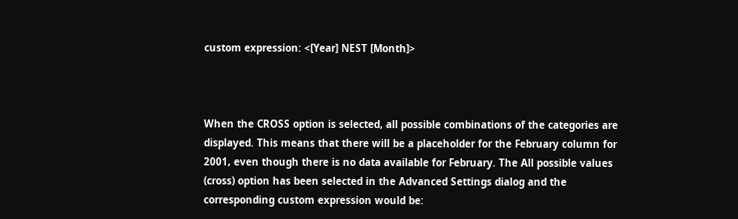custom expression: <[Year] NEST [Month]>



When the CROSS option is selected, all possible combinations of the categories are displayed. This means that there will be a placeholder for the February column for 2001, even though there is no data available for February. The All possible values (cross) option has been selected in the Advanced Settings dialog and the corresponding custom expression would be: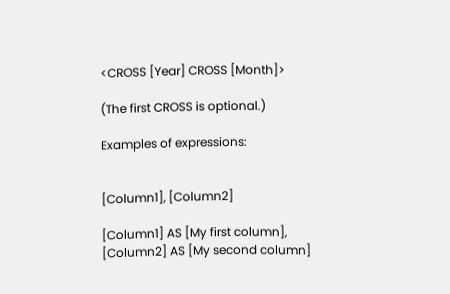<CROSS [Year] CROSS [Month]>

(The first CROSS is optional.)

Examples of expressions:


[Column1], [Column2]

[Column1] AS [My first column], [Column2] AS [My second column]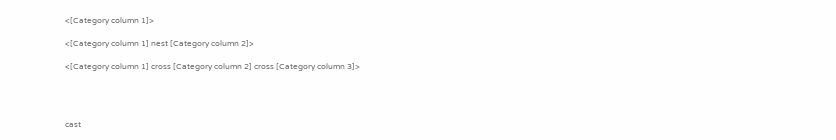<[Category column 1]>

<[Category column 1] nest [Category column 2]>

<[Category column 1] cross [Category column 2] cross [Category column 3]>




cast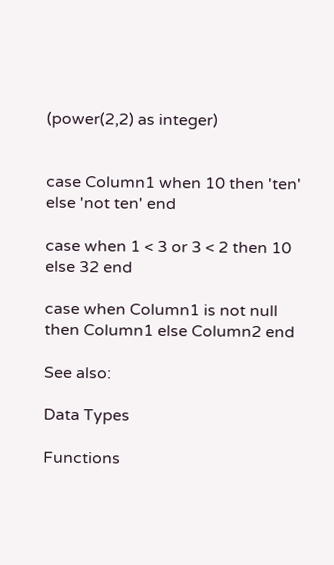(power(2,2) as integer)


case Column1 when 10 then 'ten' else 'not ten' end

case when 1 < 3 or 3 < 2 then 10 else 32 end

case when Column1 is not null then Column1 else Column2 end

See also:

Data Types

Functions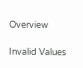Overview

Invalid Values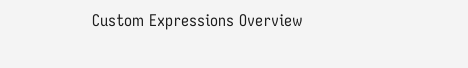Custom Expressions Overview